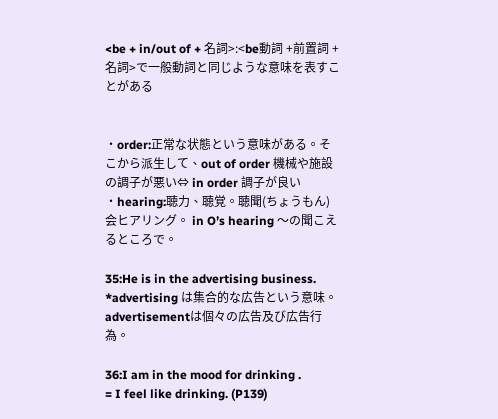<be + in/out of + 名詞>:<be動詞 +前置詞 +名詞>で一般動詞と同じような意味を表すことがある


・order:正常な状態という意味がある。そこから派生して、out of order 機械や施設の調子が悪い⇔ in order 調子が良い
・hearing:聴力、聴覚。聴聞(ちょうもん)会ヒアリング。 in O’s hearing 〜の聞こえるところで。

35:He is in the advertising business.
*advertising は集合的な広告という意味。advertisementは個々の広告及び広告行為。

36:I am in the mood for drinking .
= I feel like drinking. (P139)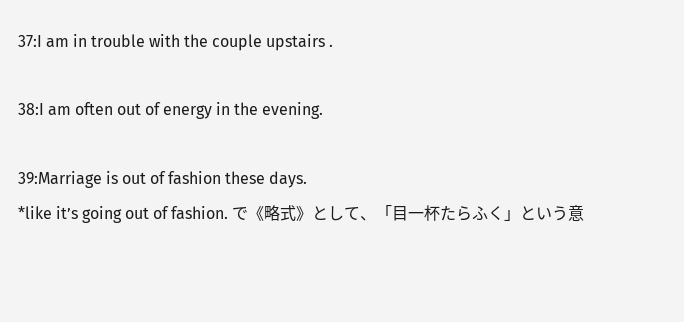37:I am in trouble with the couple upstairs .

38:I am often out of energy in the evening.

39:Marriage is out of fashion these days.
*like it’s going out of fashion. で《略式》として、「目一杯たらふく」という意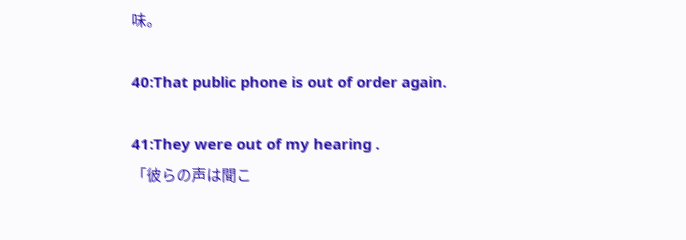味。

40:That public phone is out of order again.

41:They were out of my hearing .
「彼らの声は聞こ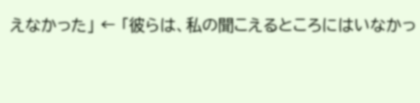えなかった」 ← 「彼らは、私の聞こえるところにはいなかっ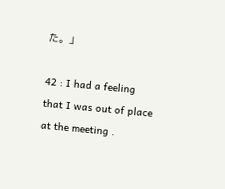た。」

42 : I had a feeling that I was out of place at the meeting .